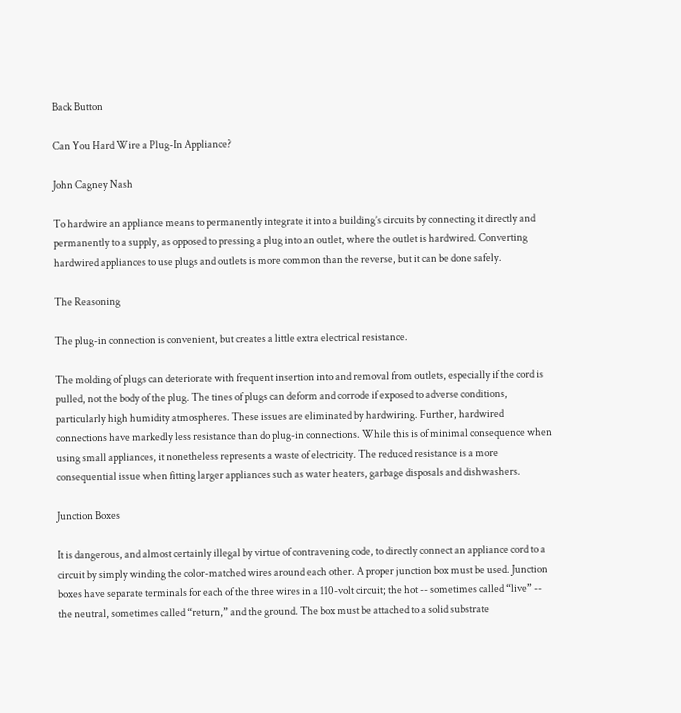Back Button

Can You Hard Wire a Plug-In Appliance?

John Cagney Nash

To hardwire an appliance means to permanently integrate it into a building’s circuits by connecting it directly and permanently to a supply, as opposed to pressing a plug into an outlet, where the outlet is hardwired. Converting hardwired appliances to use plugs and outlets is more common than the reverse, but it can be done safely.

The Reasoning

The plug-in connection is convenient, but creates a little extra electrical resistance.

The molding of plugs can deteriorate with frequent insertion into and removal from outlets, especially if the cord is pulled, not the body of the plug. The tines of plugs can deform and corrode if exposed to adverse conditions, particularly high humidity atmospheres. These issues are eliminated by hardwiring. Further, hardwired connections have markedly less resistance than do plug-in connections. While this is of minimal consequence when using small appliances, it nonetheless represents a waste of electricity. The reduced resistance is a more consequential issue when fitting larger appliances such as water heaters, garbage disposals and dishwashers.

Junction Boxes

It is dangerous, and almost certainly illegal by virtue of contravening code, to directly connect an appliance cord to a circuit by simply winding the color-matched wires around each other. A proper junction box must be used. Junction boxes have separate terminals for each of the three wires in a 110-volt circuit; the hot -- sometimes called “live” -- the neutral, sometimes called “return,” and the ground. The box must be attached to a solid substrate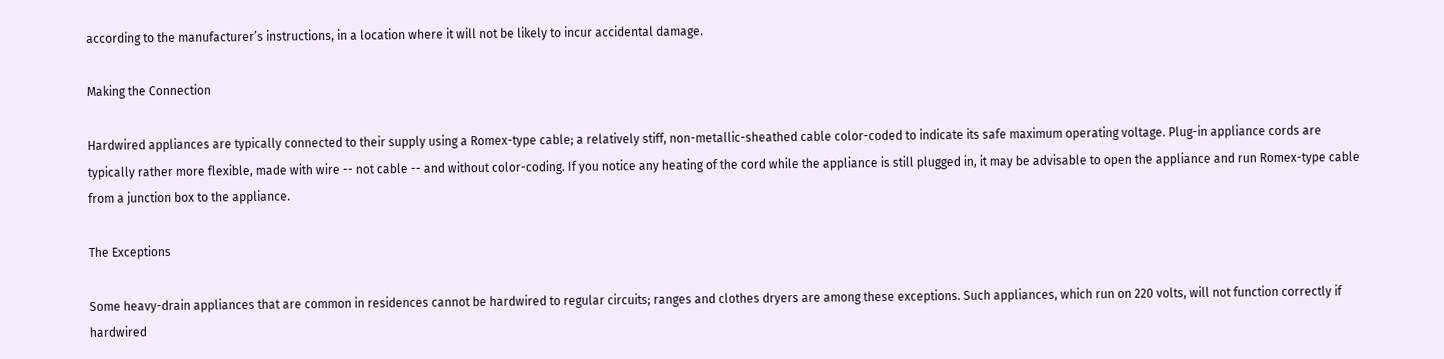according to the manufacturer’s instructions, in a location where it will not be likely to incur accidental damage.

Making the Connection

Hardwired appliances are typically connected to their supply using a Romex-type cable; a relatively stiff, non-metallic-sheathed cable color-coded to indicate its safe maximum operating voltage. Plug-in appliance cords are typically rather more flexible, made with wire -- not cable -- and without color-coding. If you notice any heating of the cord while the appliance is still plugged in, it may be advisable to open the appliance and run Romex-type cable from a junction box to the appliance.

The Exceptions

Some heavy-drain appliances that are common in residences cannot be hardwired to regular circuits; ranges and clothes dryers are among these exceptions. Such appliances, which run on 220 volts, will not function correctly if hardwired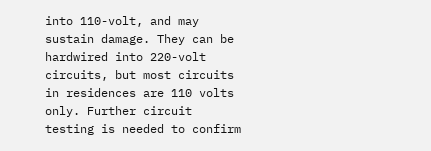into 110-volt, and may sustain damage. They can be hardwired into 220-volt circuits, but most circuits in residences are 110 volts only. Further circuit testing is needed to confirm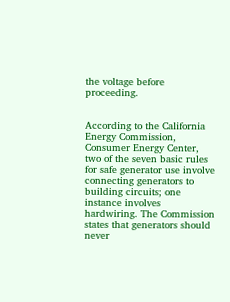the voltage before proceeding.


According to the California Energy Commission, Consumer Energy Center, two of the seven basic rules for safe generator use involve connecting generators to building circuits; one instance involves hardwiring. The Commission states that generators should never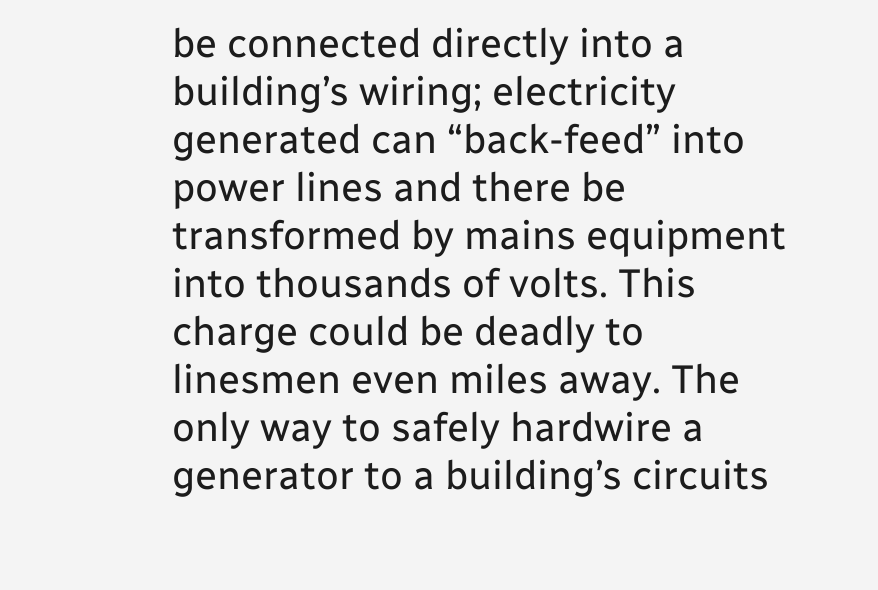be connected directly into a building’s wiring; electricity generated can “back-feed” into power lines and there be transformed by mains equipment into thousands of volts. This charge could be deadly to linesmen even miles away. The only way to safely hardwire a generator to a building’s circuits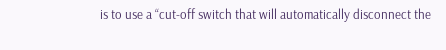is to use a “cut-off switch that will automatically disconnect the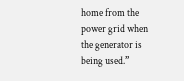home from the power grid when the generator is being used.”